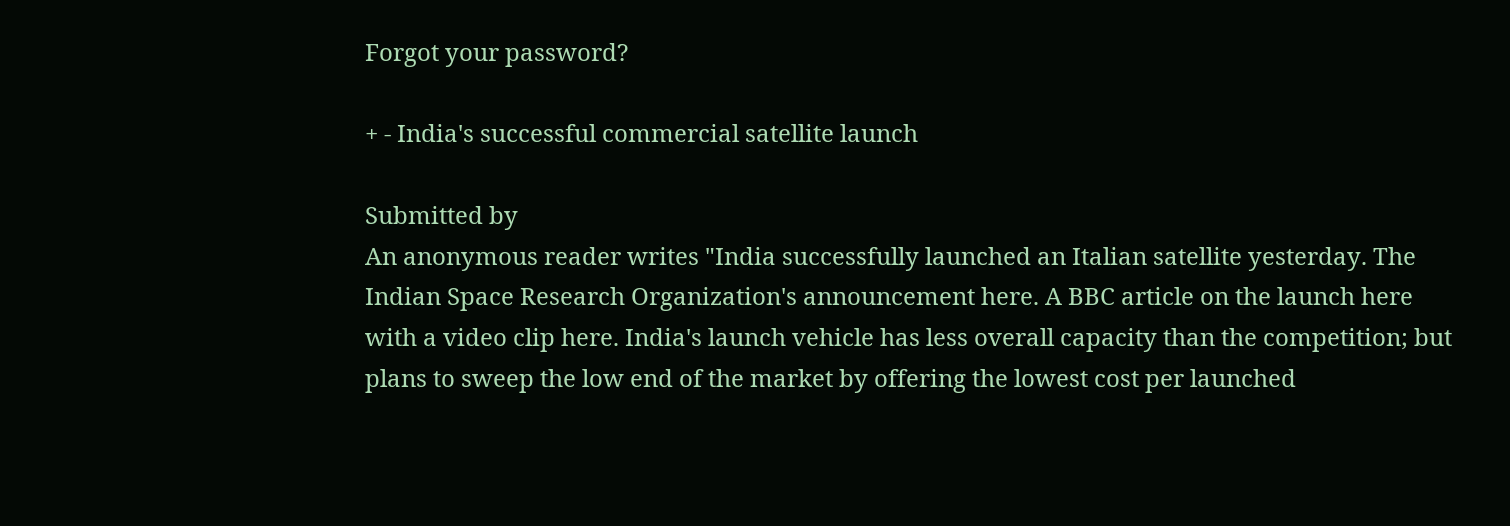Forgot your password?

+ - India's successful commercial satellite launch

Submitted by
An anonymous reader writes "India successfully launched an Italian satellite yesterday. The Indian Space Research Organization's announcement here. A BBC article on the launch here with a video clip here. India's launch vehicle has less overall capacity than the competition; but plans to sweep the low end of the market by offering the lowest cost per launched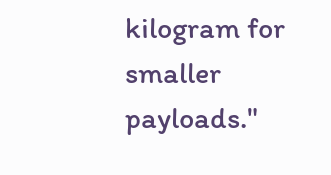kilogram for smaller payloads."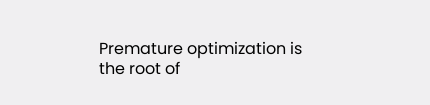Premature optimization is the root of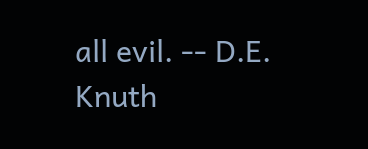all evil. -- D.E. Knuth